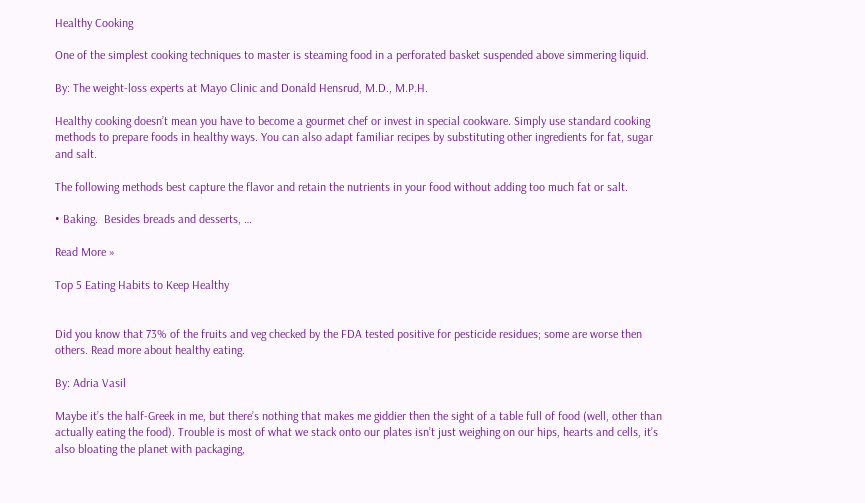Healthy Cooking

One of the simplest cooking techniques to master is steaming food in a perforated basket suspended above simmering liquid.

By: The weight-loss experts at Mayo Clinic and Donald Hensrud, M.D., M.P.H.

Healthy cooking doesn’t mean you have to become a gourmet chef or invest in special cookware. Simply use standard cooking methods to prepare foods in healthy ways. You can also adapt familiar recipes by substituting other ingredients for fat, sugar and salt.

The following methods best capture the flavor and retain the nutrients in your food without adding too much fat or salt.

• Baking.  Besides breads and desserts, …

Read More »

Top 5 Eating Habits to Keep Healthy


Did you know that 73% of the fruits and veg checked by the FDA tested positive for pesticide residues; some are worse then others. Read more about healthy eating.

By: Adria Vasil

Maybe it’s the half-Greek in me, but there’s nothing that makes me giddier then the sight of a table full of food (well, other than actually eating the food). Trouble is most of what we stack onto our plates isn’t just weighing on our hips, hearts and cells, it’s also bloating the planet with packaging,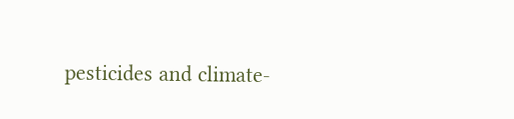pesticides and climate-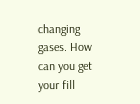changing gases. How can you get your fill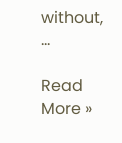without, …

Read More »